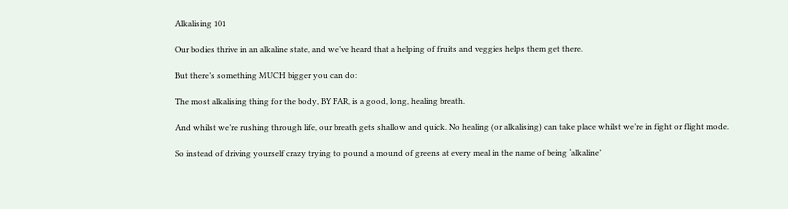Alkalising 101

Our bodies thrive in an alkaline state, and we’ve heard that a helping of fruits and veggies helps them get there.

But there’s something MUCH bigger you can do:

The most alkalising thing for the body, BY FAR, is a good, long, healing breath.

And whilst we’re rushing through life, our breath gets shallow and quick. No healing (or alkalising) can take place whilst we’re in fight or flight mode.

So instead of driving yourself crazy trying to pound a mound of greens at every meal in the name of being ‘alkaline’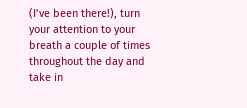(I’ve been there!), turn your attention to your breath a couple of times throughout the day and take in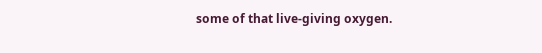some of that live-giving oxygen.